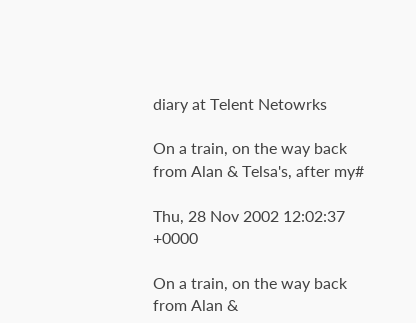diary at Telent Netowrks

On a train, on the way back from Alan & Telsa's, after my#

Thu, 28 Nov 2002 12:02:37 +0000

On a train, on the way back from Alan &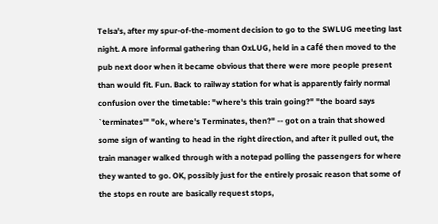Telsa's, after my spur-of-the-moment decision to go to the SWLUG meeting last night. A more informal gathering than OxLUG, held in a café then moved to the pub next door when it became obvious that there were more people present than would fit. Fun. Back to railway station for what is apparently fairly normal confusion over the timetable: "where's this train going?" "the board says `terminates'" "ok, where's Terminates, then?" -- got on a train that showed some sign of wanting to head in the right direction, and after it pulled out, the train manager walked through with a notepad polling the passengers for where they wanted to go. OK, possibly just for the entirely prosaic reason that some of the stops en route are basically request stops,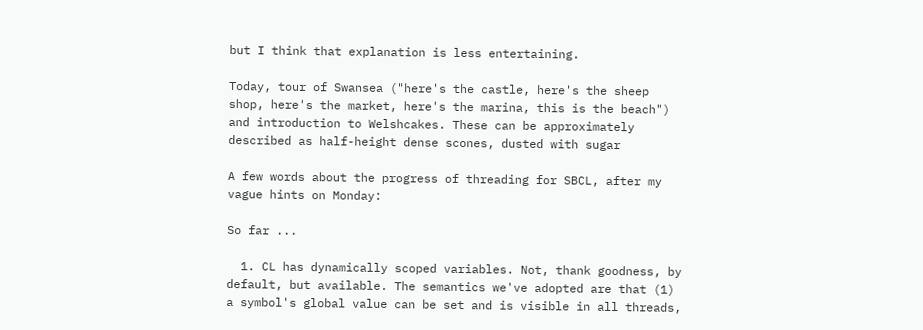but I think that explanation is less entertaining.

Today, tour of Swansea ("here's the castle, here's the sheep shop, here's the market, here's the marina, this is the beach") and introduction to Welshcakes. These can be approximately described as half-height dense scones, dusted with sugar

A few words about the progress of threading for SBCL, after my vague hints on Monday:

So far ...

  1. CL has dynamically scoped variables. Not, thank goodness, by default, but available. The semantics we've adopted are that (1) a symbol's global value can be set and is visible in all threads,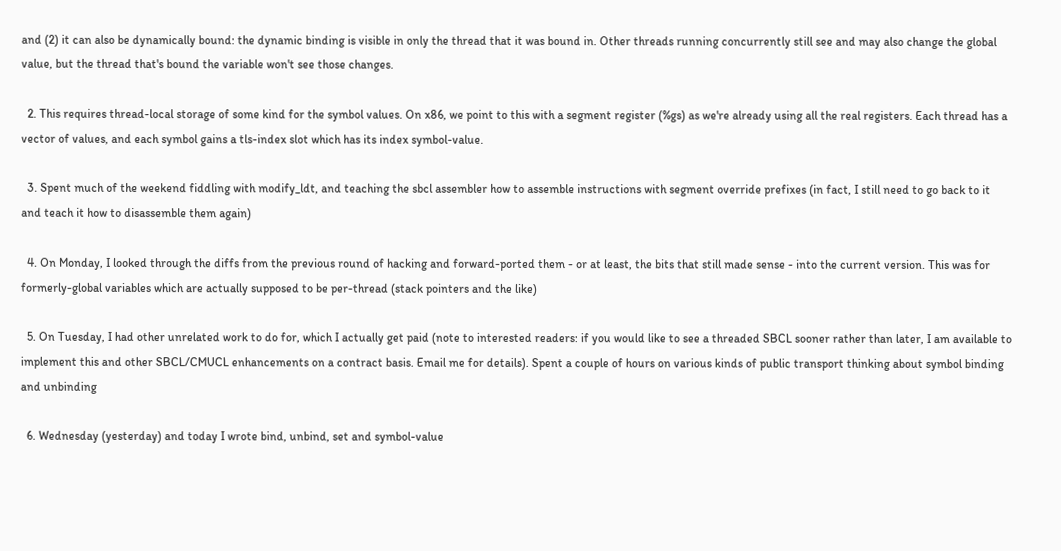and (2) it can also be dynamically bound: the dynamic binding is visible in only the thread that it was bound in. Other threads running concurrently still see and may also change the global value, but the thread that's bound the variable won't see those changes.

  2. This requires thread-local storage of some kind for the symbol values. On x86, we point to this with a segment register (%gs) as we're already using all the real registers. Each thread has a vector of values, and each symbol gains a tls-index slot which has its index symbol-value.

  3. Spent much of the weekend fiddling with modify_ldt, and teaching the sbcl assembler how to assemble instructions with segment override prefixes (in fact, I still need to go back to it and teach it how to disassemble them again)

  4. On Monday, I looked through the diffs from the previous round of hacking and forward-ported them - or at least, the bits that still made sense - into the current version. This was for formerly-global variables which are actually supposed to be per-thread (stack pointers and the like)

  5. On Tuesday, I had other unrelated work to do for, which I actually get paid (note to interested readers: if you would like to see a threaded SBCL sooner rather than later, I am available to implement this and other SBCL/CMUCL enhancements on a contract basis. Email me for details). Spent a couple of hours on various kinds of public transport thinking about symbol binding and unbinding

  6. Wednesday (yesterday) and today I wrote bind, unbind, set and symbol-value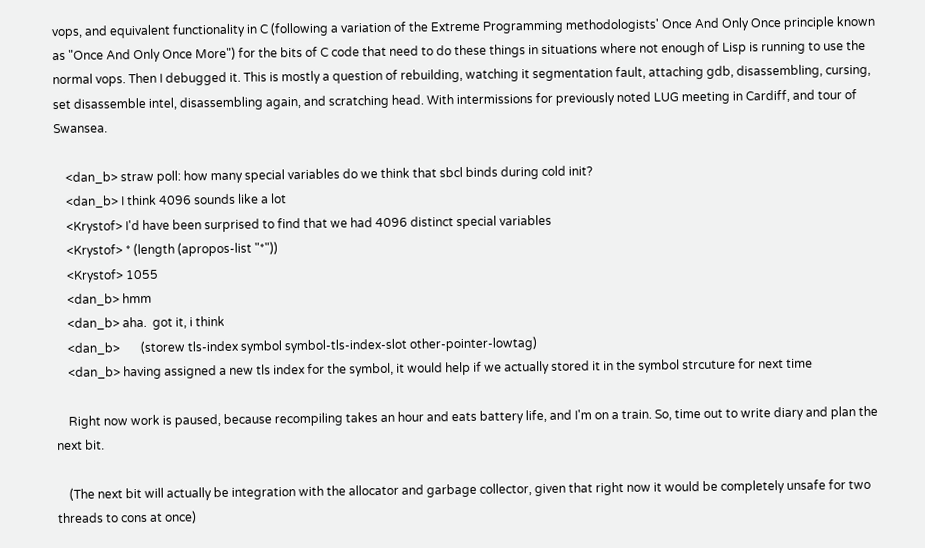vops, and equivalent functionality in C (following a variation of the Extreme Programming methodologists' Once And Only Once principle known as "Once And Only Once More") for the bits of C code that need to do these things in situations where not enough of Lisp is running to use the normal vops. Then I debugged it. This is mostly a question of rebuilding, watching it segmentation fault, attaching gdb, disassembling, cursing, set disassemble intel, disassembling again, and scratching head. With intermissions for previously noted LUG meeting in Cardiff, and tour of Swansea.

    <dan_b> straw poll: how many special variables do we think that sbcl binds during cold init?
    <dan_b> I think 4096 sounds like a lot
    <Krystof> I'd have been surprised to find that we had 4096 distinct special variables
    <Krystof> * (length (apropos-list "*"))
    <Krystof> 1055
    <dan_b> hmm
    <dan_b> aha.  got it, i think
    <dan_b>       (storew tls-index symbol symbol-tls-index-slot other-pointer-lowtag)
    <dan_b> having assigned a new tls index for the symbol, it would help if we actually stored it in the symbol strcuture for next time

    Right now work is paused, because recompiling takes an hour and eats battery life, and I'm on a train. So, time out to write diary and plan the next bit.

    (The next bit will actually be integration with the allocator and garbage collector, given that right now it would be completely unsafe for two threads to cons at once)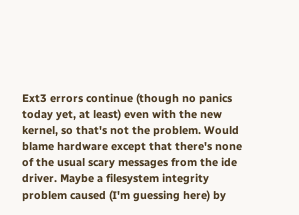Ext3 errors continue (though no panics today yet, at least) even with the new kernel, so that's not the problem. Would blame hardware except that there's none of the usual scary messages from the ide driver. Maybe a filesystem integrity problem caused (I'm guessing here) by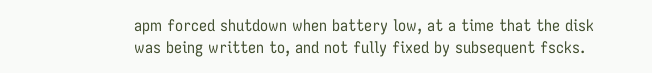apm forced shutdown when battery low, at a time that the disk was being written to, and not fully fixed by subsequent fscks.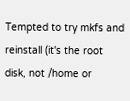Tempted to try mkfs and reinstall (it's the root disk, not /home or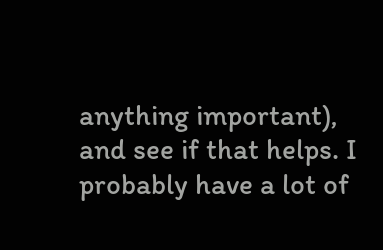anything important), and see if that helps. I probably have a lot of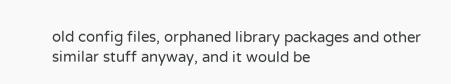old config files, orphaned library packages and other similar stuff anyway, and it would be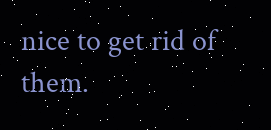nice to get rid of them.